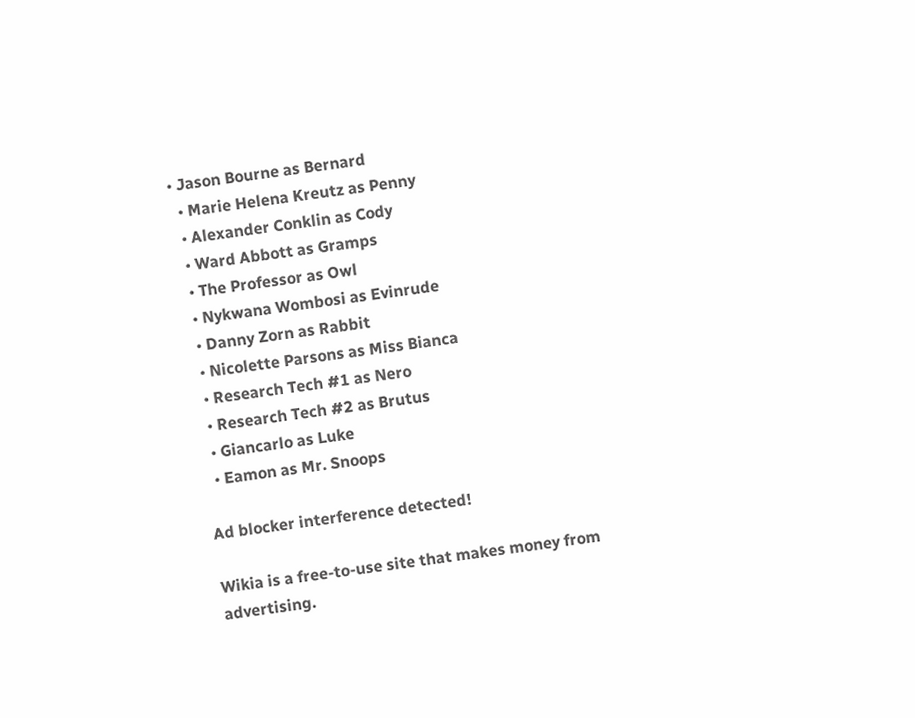• Jason Bourne as Bernard
  • Marie Helena Kreutz as Penny
  • Alexander Conklin as Cody
  • Ward Abbott as Gramps
  • The Professor as Owl
  • Nykwana Wombosi as Evinrude
  • Danny Zorn as Rabbit
  • Nicolette Parsons as Miss Bianca
  • Research Tech #1 as Nero
  • Research Tech #2 as Brutus
  • Giancarlo as Luke
  • Eamon as Mr. Snoops

Ad blocker interference detected!

Wikia is a free-to-use site that makes money from advertising.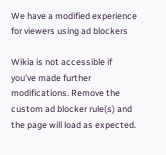We have a modified experience for viewers using ad blockers

Wikia is not accessible if you’ve made further modifications. Remove the custom ad blocker rule(s) and the page will load as expected.